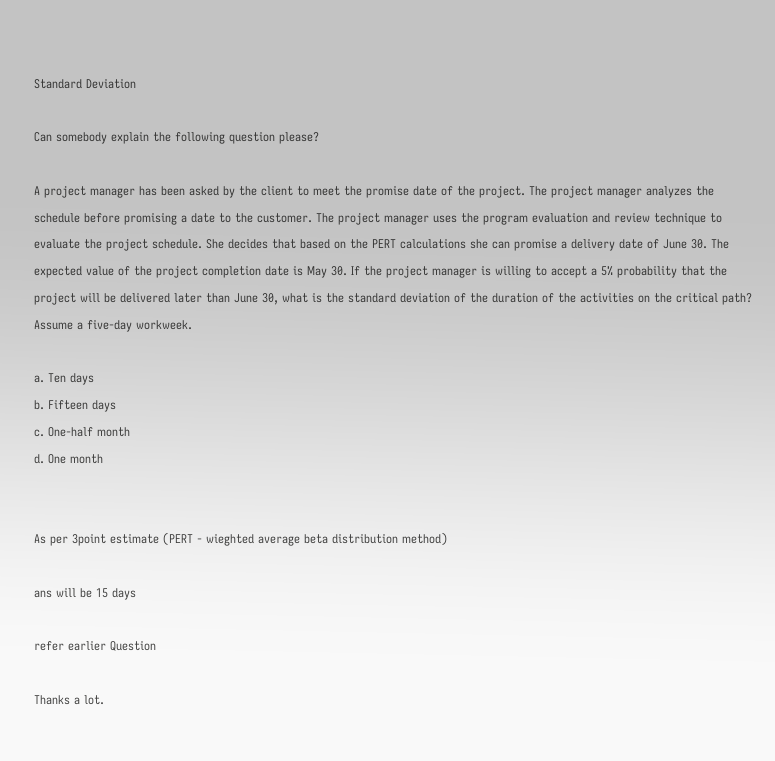Standard Deviation

Can somebody explain the following question please?

A project manager has been asked by the client to meet the promise date of the project. The project manager analyzes the schedule before promising a date to the customer. The project manager uses the program evaluation and review technique to evaluate the project schedule. She decides that based on the PERT calculations she can promise a delivery date of June 30. The expected value of the project completion date is May 30. If the project manager is willing to accept a 5% probability that the project will be delivered later than June 30, what is the standard deviation of the duration of the activities on the critical path? Assume a five-day workweek.

a. Ten days
b. Fifteen days
c. One-half month
d. One month


As per 3point estimate (PERT - wieghted average beta distribution method)

ans will be 15 days

refer earlier Question

Thanks a lot.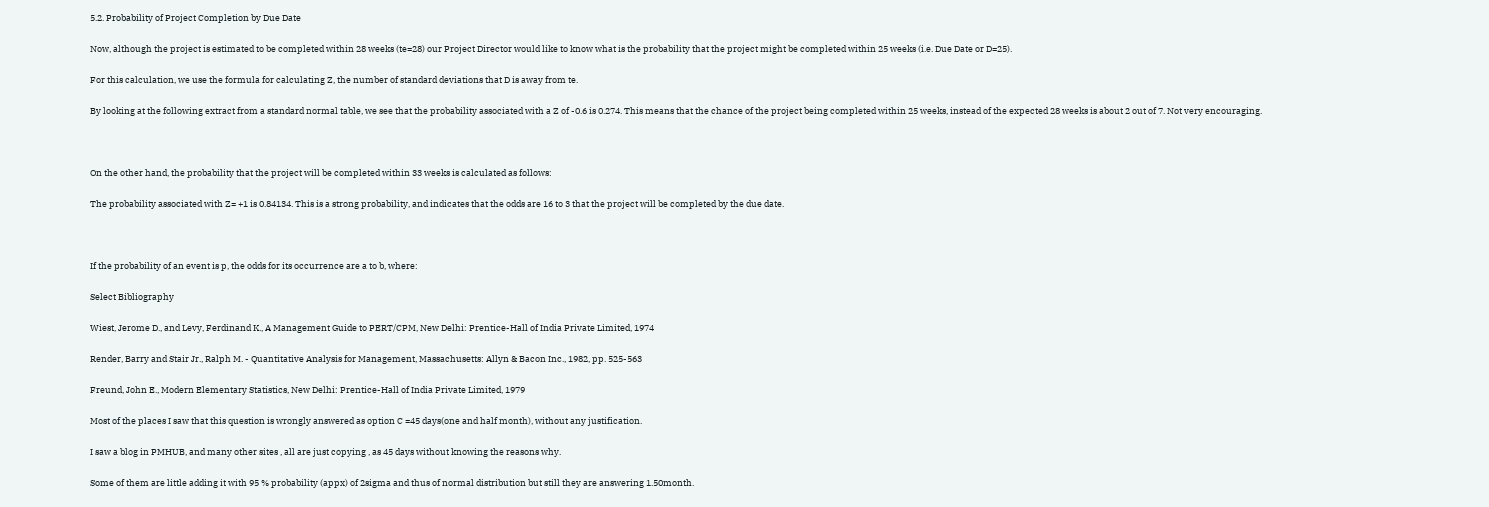5.2. Probability of Project Completion by Due Date

Now, although the project is estimated to be completed within 28 weeks (te=28) our Project Director would like to know what is the probability that the project might be completed within 25 weeks (i.e. Due Date or D=25).

For this calculation, we use the formula for calculating Z, the number of standard deviations that D is away from te.

By looking at the following extract from a standard normal table, we see that the probability associated with a Z of -0.6 is 0.274. This means that the chance of the project being completed within 25 weeks, instead of the expected 28 weeks is about 2 out of 7. Not very encouraging.



On the other hand, the probability that the project will be completed within 33 weeks is calculated as follows:

The probability associated with Z= +1 is 0.84134. This is a strong probability, and indicates that the odds are 16 to 3 that the project will be completed by the due date.



If the probability of an event is p, the odds for its occurrence are a to b, where:

Select Bibliography

Wiest, Jerome D., and Levy, Ferdinand K., A Management Guide to PERT/CPM, New Delhi: Prentice-Hall of India Private Limited, 1974

Render, Barry and Stair Jr., Ralph M. - Quantitative Analysis for Management, Massachusetts: Allyn & Bacon Inc., 1982, pp. 525-563

Freund, John E., Modern Elementary Statistics, New Delhi: Prentice-Hall of India Private Limited, 1979

Most of the places I saw that this question is wrongly answered as option C =45 days(one and half month), without any justification.

I saw a blog in PMHUB, and many other sites , all are just copying , as 45 days without knowing the reasons why.

Some of them are little adding it with 95 % probability (appx) of 2sigma and thus of normal distribution but still they are answering 1.50month.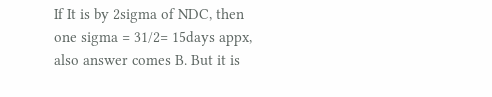If It is by 2sigma of NDC, then one sigma = 31/2= 15days appx, also answer comes B. But it is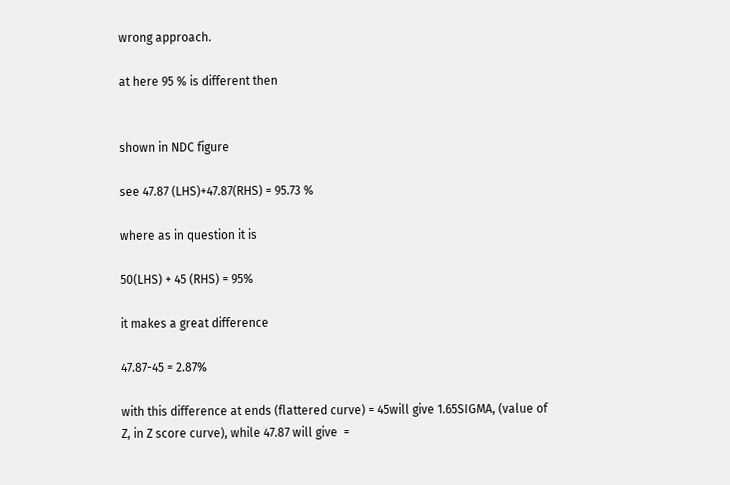wrong approach.

at here 95 % is different then


shown in NDC figure

see 47.87 (LHS)+47.87(RHS) = 95.73 %

where as in question it is

50(LHS) + 45 (RHS) = 95%

it makes a great difference

47.87-45 = 2.87%

with this difference at ends (flattered curve) = 45will give 1.65SIGMA, (value of Z, in Z score curve), while 47.87 will give  =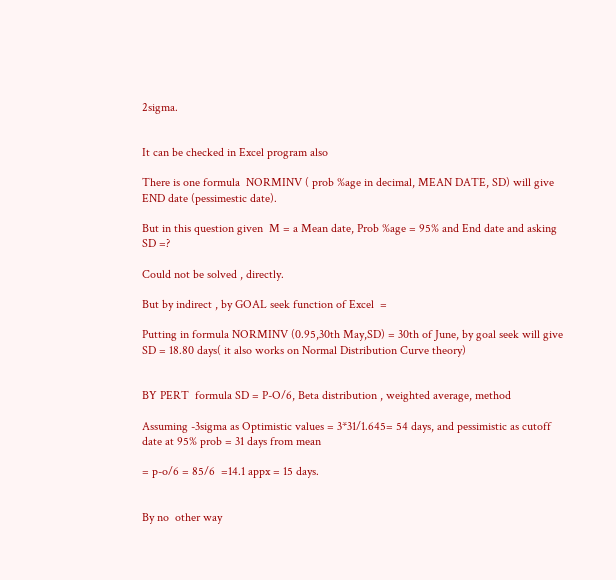2sigma.


It can be checked in Excel program also

There is one formula  NORMINV ( prob %age in decimal, MEAN DATE, SD) will give END date (pessimestic date).

But in this question given  M = a Mean date, Prob %age = 95% and End date and asking SD =?

Could not be solved , directly.

But by indirect , by GOAL seek function of Excel  =

Putting in formula NORMINV (0.95,30th May,SD) = 30th of June, by goal seek will give SD = 18.80 days( it also works on Normal Distribution Curve theory)


BY PERT  formula SD = P-O/6, Beta distribution , weighted average, method

Assuming -3sigma as Optimistic values = 3*31/1.645= 54 days, and pessimistic as cutoff date at 95% prob = 31 days from mean

= p-o/6 = 85/6  =14.1 appx = 15 days.


By no  other way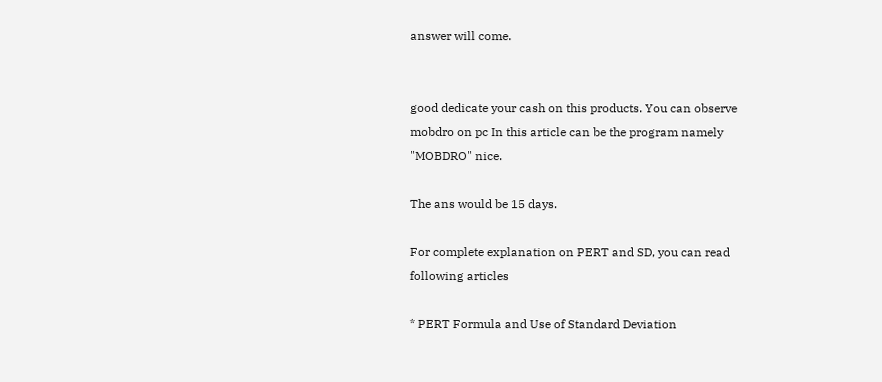answer will come.


good dedicate your cash on this products. You can observe mobdro on pc In this article can be the program namely "MOBDRO" nice.

The ans would be 15 days.

For complete explanation on PERT and SD, you can read following articles

* PERT Formula and Use of Standard Deviation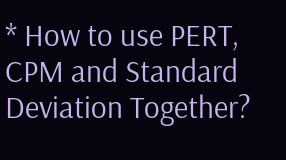* How to use PERT, CPM and Standard Deviation Together?